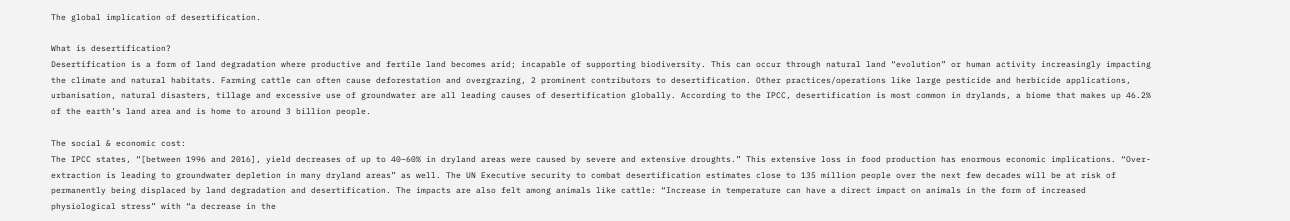The global implication of desertification.

What is desertification?
Desertification is a form of land degradation where productive and fertile land becomes arid; incapable of supporting biodiversity. This can occur through natural land “evolution” or human activity increasingly impacting the climate and natural habitats. Farming cattle can often cause deforestation and overgrazing, 2 prominent contributors to desertification. Other practices/operations like large pesticide and herbicide applications, urbanisation, natural disasters, tillage and excessive use of groundwater are all leading causes of desertification globally. According to the IPCC, desertification is most common in drylands, a biome that makes up 46.2% of the earth’s land area and is home to around 3 billion people.

The social & economic cost:
The IPCC states, “[between 1996 and 2016], yield decreases of up to 40–60% in dryland areas were caused by severe and extensive droughts.” This extensive loss in food production has enormous economic implications. “Over-extraction is leading to groundwater depletion in many dryland areas” as well. The UN Executive security to combat desertification estimates close to 135 million people over the next few decades will be at risk of permanently being displaced by land degradation and desertification. The impacts are also felt among animals like cattle: “Increase in temperature can have a direct impact on animals in the form of increased physiological stress” with “a decrease in the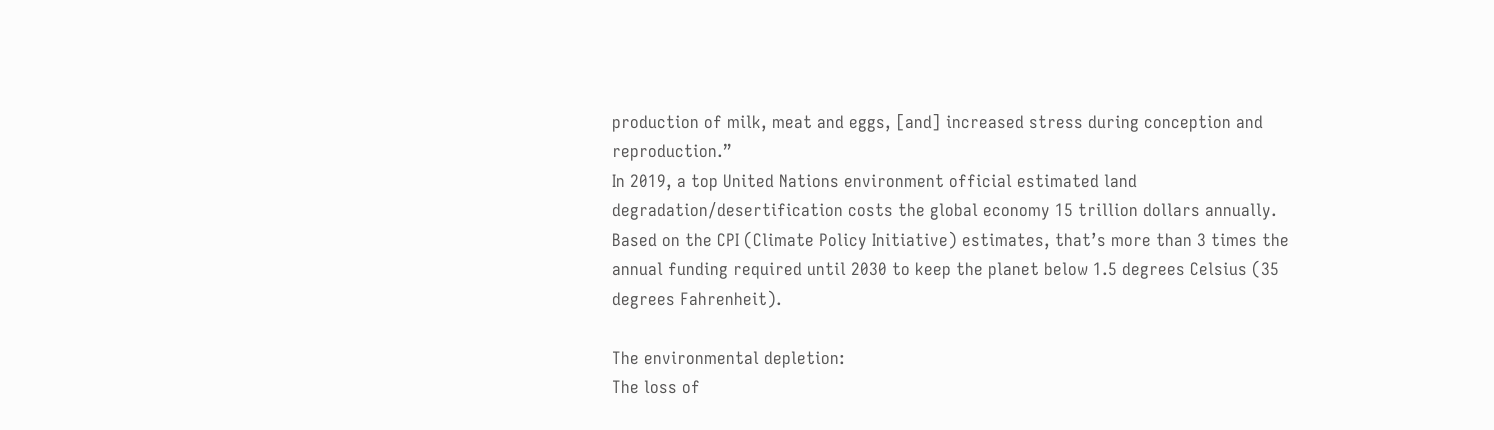production of milk, meat and eggs, [and] increased stress during conception and reproduction.”
In 2019, a top United Nations environment official estimated land degradation/desertification costs the global economy 15 trillion dollars annually. Based on the CPI (Climate Policy Initiative) estimates, that’s more than 3 times the annual funding required until 2030 to keep the planet below 1.5 degrees Celsius (35 degrees Fahrenheit).

The environmental depletion:
The loss of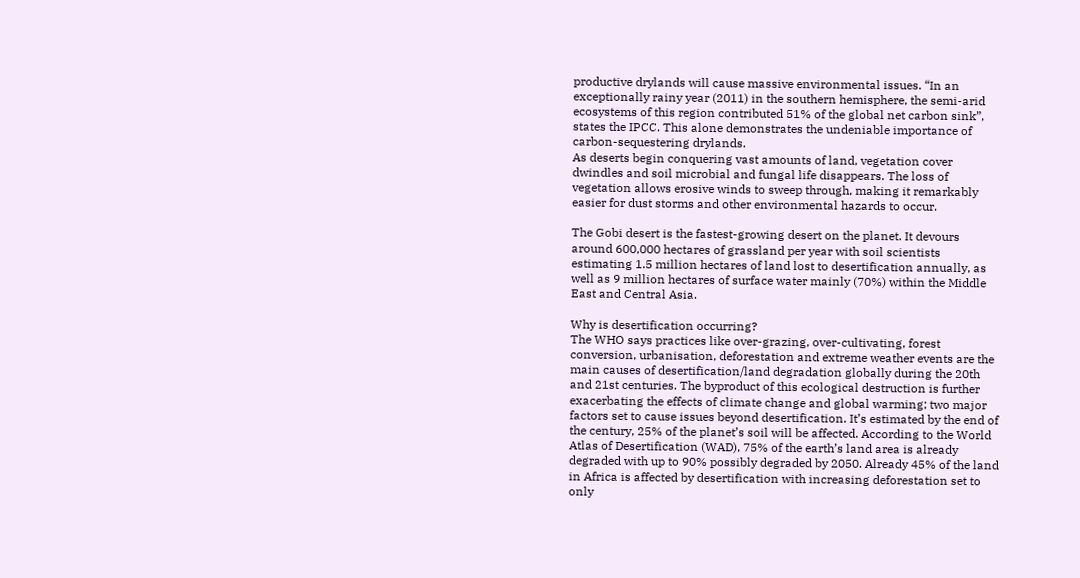productive drylands will cause massive environmental issues. “In an exceptionally rainy year (2011) in the southern hemisphere, the semi-arid ecosystems of this region contributed 51% of the global net carbon sink”, states the IPCC. This alone demonstrates the undeniable importance of carbon-sequestering drylands.
As deserts begin conquering vast amounts of land, vegetation cover dwindles and soil microbial and fungal life disappears. The loss of vegetation allows erosive winds to sweep through, making it remarkably easier for dust storms and other environmental hazards to occur.

The Gobi desert is the fastest-growing desert on the planet. It devours around 600,000 hectares of grassland per year with soil scientists estimating 1.5 million hectares of land lost to desertification annually, as well as 9 million hectares of surface water mainly (70%) within the Middle East and Central Asia.

Why is desertification occurring?
The WHO says practices like over-grazing, over-cultivating, forest conversion, urbanisation, deforestation and extreme weather events are the main causes of desertification/land degradation globally during the 20th and 21st centuries. The byproduct of this ecological destruction is further exacerbating the effects of climate change and global warming; two major factors set to cause issues beyond desertification. It’s estimated by the end of the century, 25% of the planet’s soil will be affected. According to the World Atlas of Desertification (WAD), 75% of the earth’s land area is already degraded with up to 90% possibly degraded by 2050. Already 45% of the land in Africa is affected by desertification with increasing deforestation set to only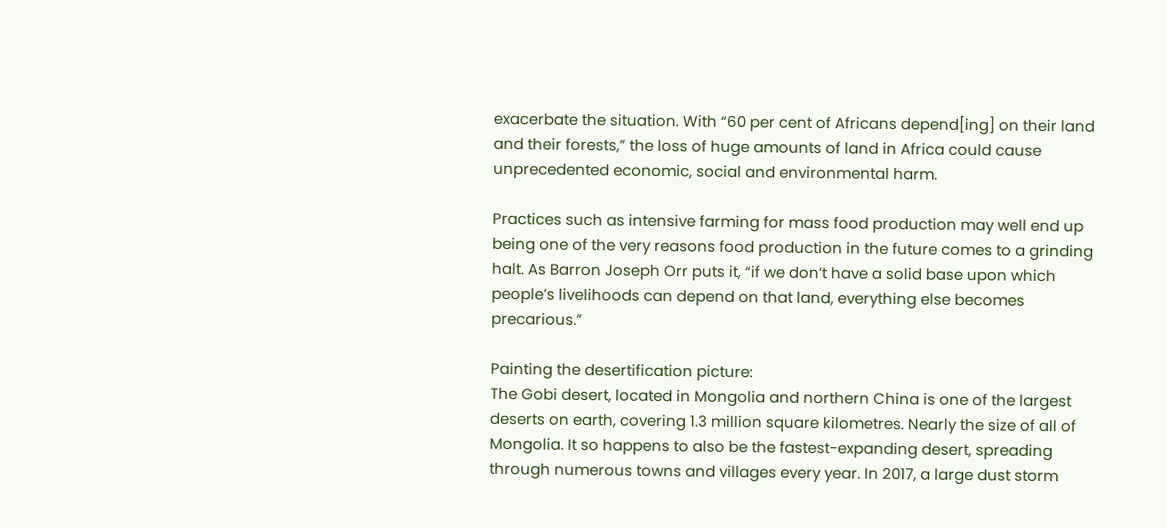exacerbate the situation. With “60 per cent of Africans depend[ing] on their land and their forests,” the loss of huge amounts of land in Africa could cause unprecedented economic, social and environmental harm.

Practices such as intensive farming for mass food production may well end up being one of the very reasons food production in the future comes to a grinding halt. As Barron Joseph Orr puts it, “if we don’t have a solid base upon which people’s livelihoods can depend on that land, everything else becomes precarious.”

Painting the desertification picture:
The Gobi desert, located in Mongolia and northern China is one of the largest deserts on earth, covering 1.3 million square kilometres. Nearly the size of all of Mongolia. It so happens to also be the fastest-expanding desert, spreading through numerous towns and villages every year. In 2017, a large dust storm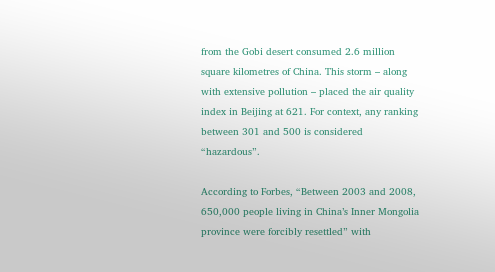from the Gobi desert consumed 2.6 million square kilometres of China. This storm – along with extensive pollution – placed the air quality index in Beijing at 621. For context, any ranking between 301 and 500 is considered “hazardous”.

According to Forbes, “Between 2003 and 2008, 650,000 people living in China’s Inner Mongolia province were forcibly resettled” with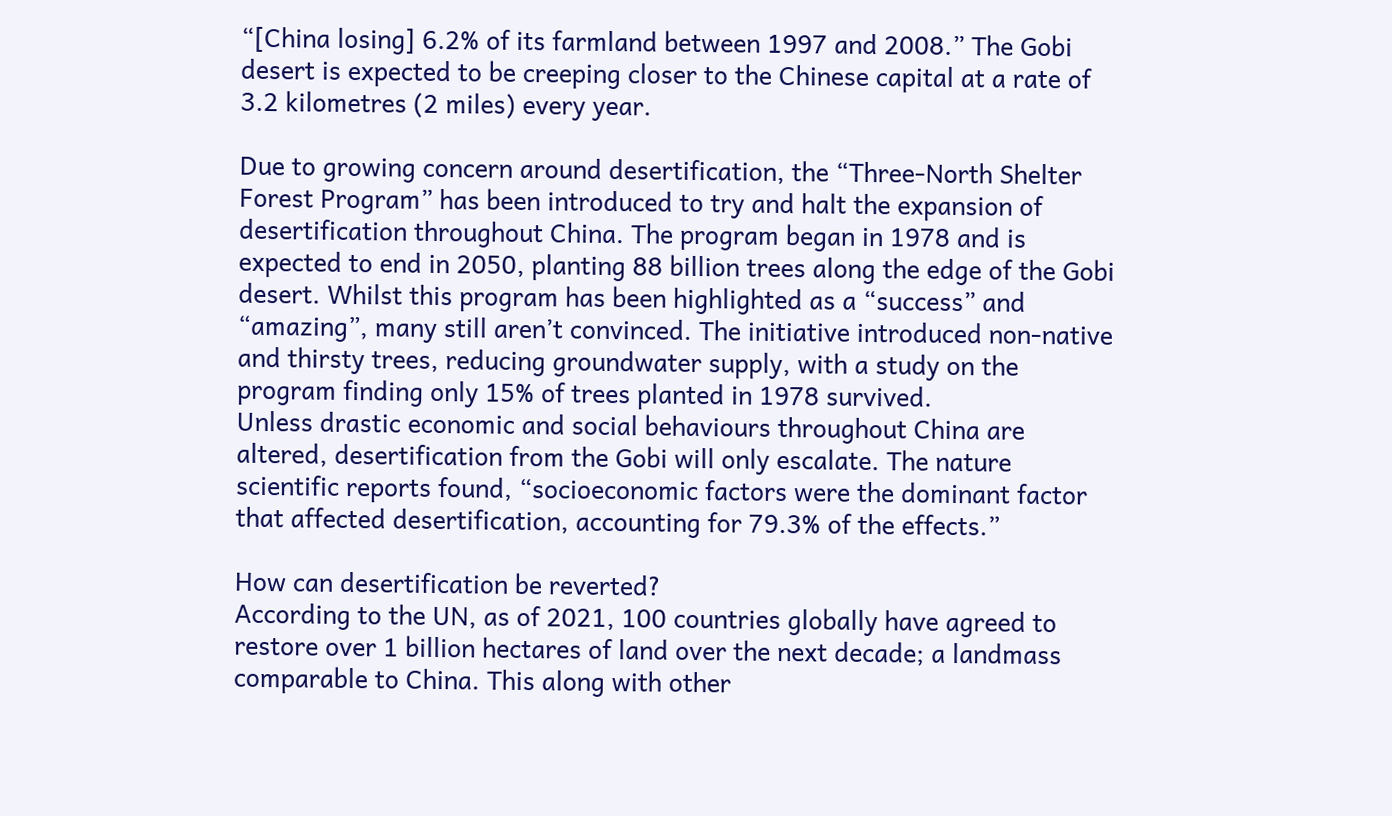“[China losing] 6.2% of its farmland between 1997 and 2008.” The Gobi desert is expected to be creeping closer to the Chinese capital at a rate of 3.2 kilometres (2 miles) every year.

Due to growing concern around desertification, the “Three-North Shelter Forest Program” has been introduced to try and halt the expansion of desertification throughout China. The program began in 1978 and is expected to end in 2050, planting 88 billion trees along the edge of the Gobi desert. Whilst this program has been highlighted as a “success” and “amazing”, many still aren’t convinced. The initiative introduced non-native and thirsty trees, reducing groundwater supply, with a study on the program finding only 15% of trees planted in 1978 survived.
Unless drastic economic and social behaviours throughout China are altered, desertification from the Gobi will only escalate. The nature scientific reports found, “socioeconomic factors were the dominant factor that affected desertification, accounting for 79.3% of the effects.”

How can desertification be reverted?
According to the UN, as of 2021, 100 countries globally have agreed to restore over 1 billion hectares of land over the next decade; a landmass comparable to China. This along with other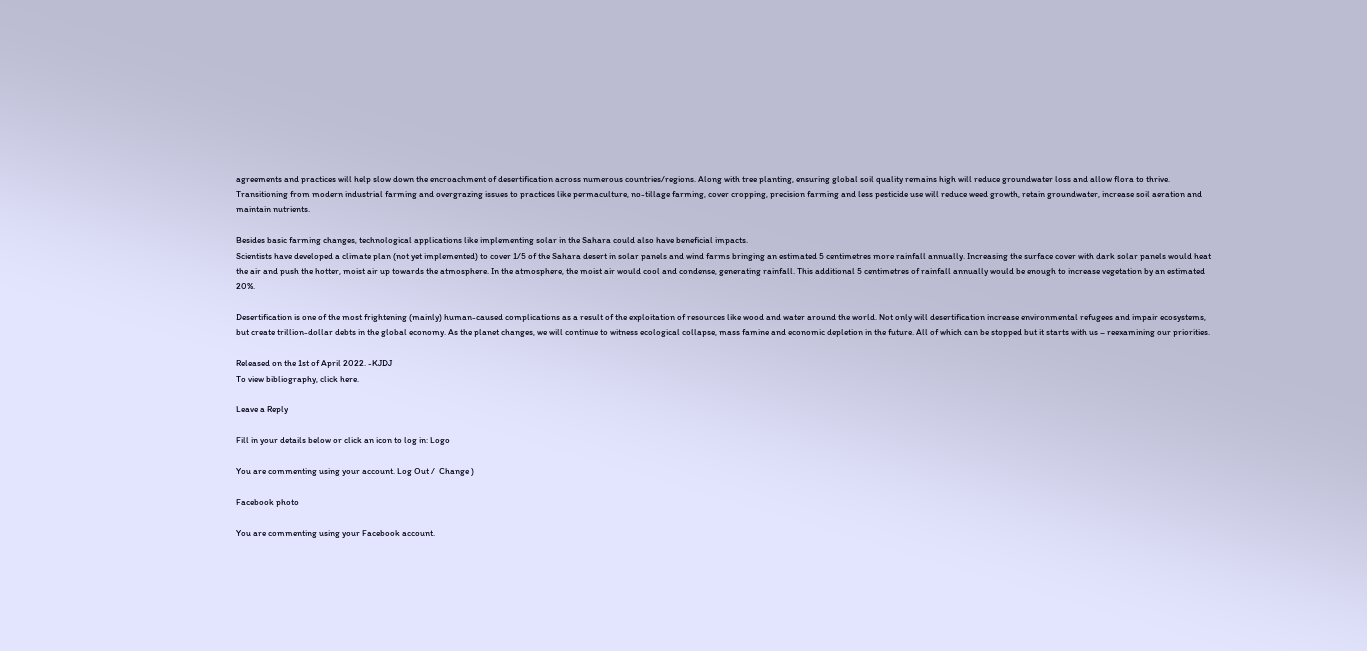agreements and practices will help slow down the encroachment of desertification across numerous countries/regions. Along with tree planting, ensuring global soil quality remains high will reduce groundwater loss and allow flora to thrive. Transitioning from modern industrial farming and overgrazing issues to practices like permaculture, no-tillage farming, cover cropping, precision farming and less pesticide use will reduce weed growth, retain groundwater, increase soil aeration and maintain nutrients.

Besides basic farming changes, technological applications like implementing solar in the Sahara could also have beneficial impacts.
Scientists have developed a climate plan (not yet implemented) to cover 1/5 of the Sahara desert in solar panels and wind farms bringing an estimated 5 centimetres more rainfall annually. Increasing the surface cover with dark solar panels would heat the air and push the hotter, moist air up towards the atmosphere. In the atmosphere, the moist air would cool and condense, generating rainfall. This additional 5 centimetres of rainfall annually would be enough to increase vegetation by an estimated 20%.

Desertification is one of the most frightening (mainly) human-caused complications as a result of the exploitation of resources like wood and water around the world. Not only will desertification increase environmental refugees and impair ecosystems, but create trillion-dollar debts in the global economy. As the planet changes, we will continue to witness ecological collapse, mass famine and economic depletion in the future. All of which can be stopped but it starts with us – reexamining our priorities.

Released on the 1st of April 2022. -KJDJ
To view bibliography, click here.

Leave a Reply

Fill in your details below or click an icon to log in: Logo

You are commenting using your account. Log Out /  Change )

Facebook photo

You are commenting using your Facebook account.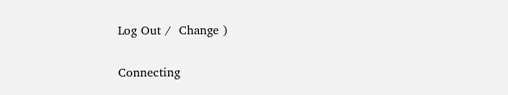Log Out /  Change )

Connecting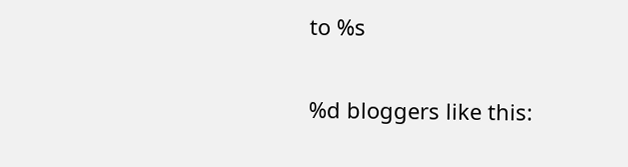to %s

%d bloggers like this: